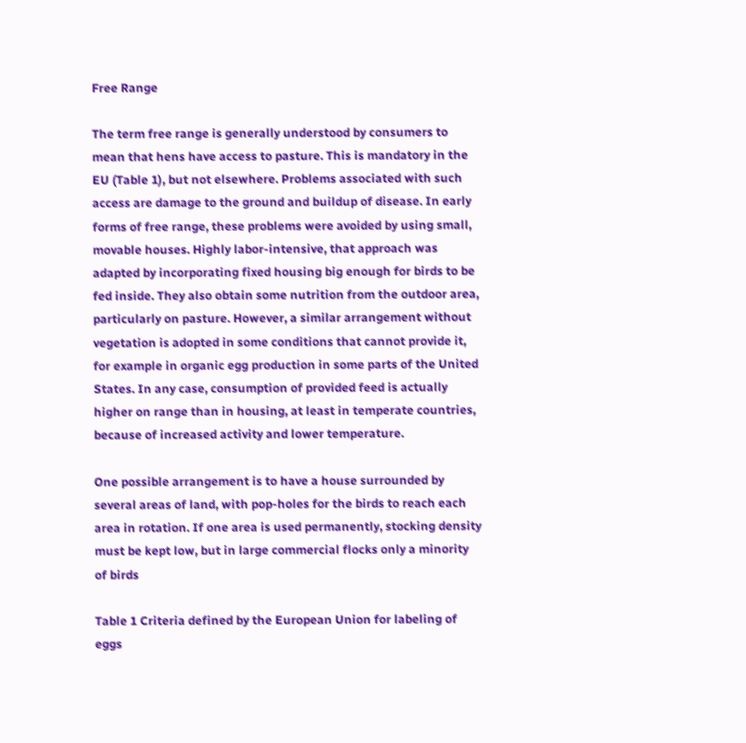Free Range

The term free range is generally understood by consumers to mean that hens have access to pasture. This is mandatory in the EU (Table 1), but not elsewhere. Problems associated with such access are damage to the ground and buildup of disease. In early forms of free range, these problems were avoided by using small, movable houses. Highly labor-intensive, that approach was adapted by incorporating fixed housing big enough for birds to be fed inside. They also obtain some nutrition from the outdoor area, particularly on pasture. However, a similar arrangement without vegetation is adopted in some conditions that cannot provide it, for example in organic egg production in some parts of the United States. In any case, consumption of provided feed is actually higher on range than in housing, at least in temperate countries, because of increased activity and lower temperature.

One possible arrangement is to have a house surrounded by several areas of land, with pop-holes for the birds to reach each area in rotation. If one area is used permanently, stocking density must be kept low, but in large commercial flocks only a minority of birds

Table 1 Criteria defined by the European Union for labeling of eggs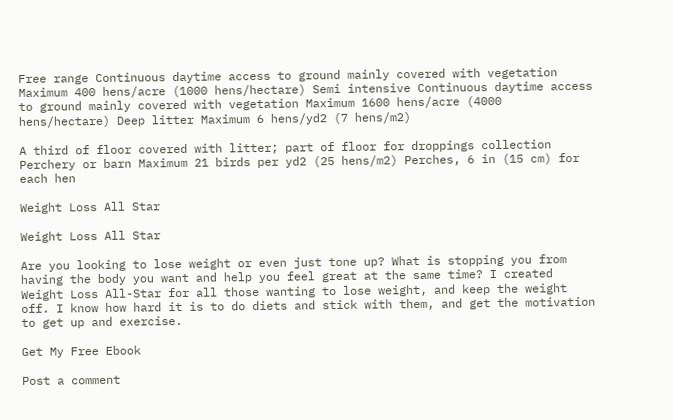Free range Continuous daytime access to ground mainly covered with vegetation Maximum 400 hens/acre (1000 hens/hectare) Semi intensive Continuous daytime access to ground mainly covered with vegetation Maximum 1600 hens/acre (4000 hens/hectare) Deep litter Maximum 6 hens/yd2 (7 hens/m2)

A third of floor covered with litter; part of floor for droppings collection Perchery or barn Maximum 21 birds per yd2 (25 hens/m2) Perches, 6 in (15 cm) for each hen

Weight Loss All Star

Weight Loss All Star

Are you looking to lose weight or even just tone up? What is stopping you from having the body you want and help you feel great at the same time? I created Weight Loss All-Star for all those wanting to lose weight, and keep the weight off. I know how hard it is to do diets and stick with them, and get the motivation to get up and exercise.

Get My Free Ebook

Post a comment